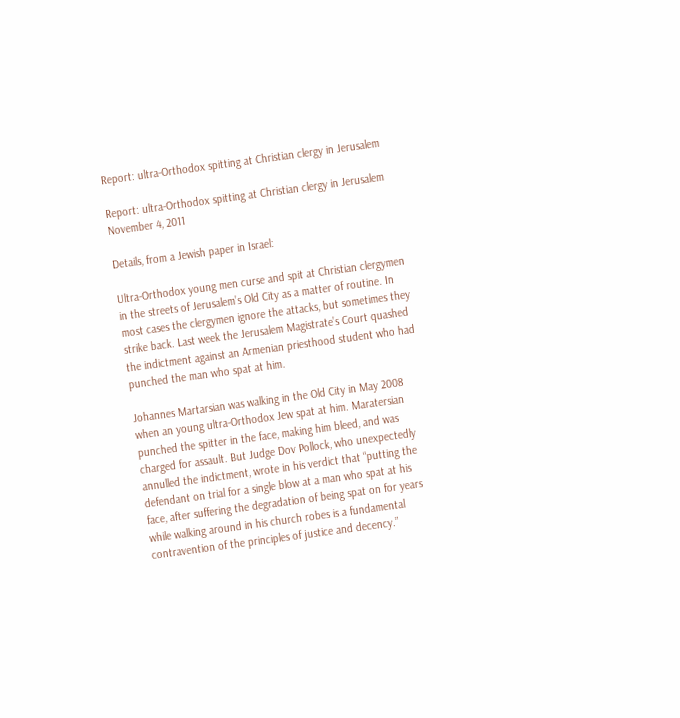Report: ultra-Orthodox spitting at Christian clergy in Jerusalem

Report: ultra-Orthodox spitting at Christian clergy in Jerusalem November 4, 2011

Details, from a Jewish paper in Israel:

Ultra-Orthodox young men curse and spit at Christian clergymen in the streets of Jerusalem’s Old City as a matter of routine. In most cases the clergymen ignore the attacks, but sometimes they strike back. Last week the Jerusalem Magistrate’s Court quashed the indictment against an Armenian priesthood student who had punched the man who spat at him.

Johannes Martarsian was walking in the Old City in May 2008 when an young ultra-Orthodox Jew spat at him. Maratersian punched the spitter in the face, making him bleed, and was charged for assault. But Judge Dov Pollock, who unexpectedly annulled the indictment, wrote in his verdict that “putting the defendant on trial for a single blow at a man who spat at his face, after suffering the degradation of being spat on for years while walking around in his church robes is a fundamental contravention of the principles of justice and decency.”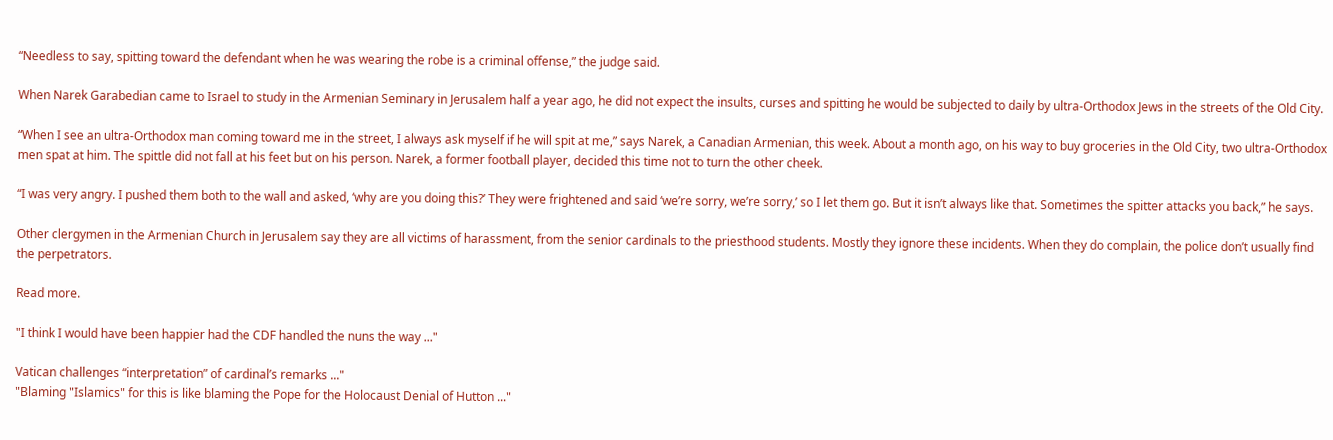“Needless to say, spitting toward the defendant when he was wearing the robe is a criminal offense,” the judge said.

When Narek Garabedian came to Israel to study in the Armenian Seminary in Jerusalem half a year ago, he did not expect the insults, curses and spitting he would be subjected to daily by ultra-Orthodox Jews in the streets of the Old City.

“When I see an ultra-Orthodox man coming toward me in the street, I always ask myself if he will spit at me,” says Narek, a Canadian Armenian, this week. About a month ago, on his way to buy groceries in the Old City, two ultra-Orthodox men spat at him. The spittle did not fall at his feet but on his person. Narek, a former football player, decided this time not to turn the other cheek.

“I was very angry. I pushed them both to the wall and asked, ‘why are you doing this?’ They were frightened and said ‘we’re sorry, we’re sorry,’ so I let them go. But it isn’t always like that. Sometimes the spitter attacks you back,” he says.

Other clergymen in the Armenian Church in Jerusalem say they are all victims of harassment, from the senior cardinals to the priesthood students. Mostly they ignore these incidents. When they do complain, the police don’t usually find the perpetrators.

Read more.

"I think I would have been happier had the CDF handled the nuns the way ..."

Vatican challenges “interpretation” of cardinal’s remarks ..."
"Blaming "Islamics" for this is like blaming the Pope for the Holocaust Denial of Hutton ..."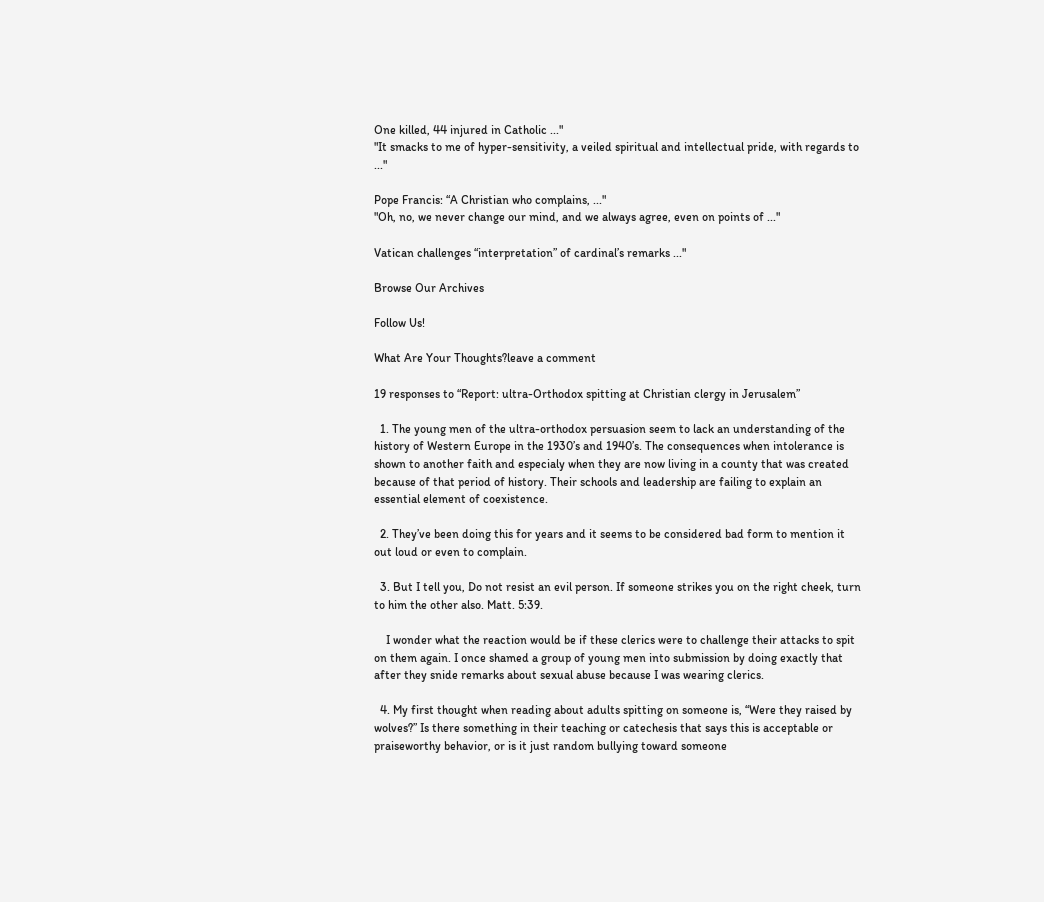One killed, 44 injured in Catholic ..."
"It smacks to me of hyper-sensitivity, a veiled spiritual and intellectual pride, with regards to ..."

Pope Francis: “A Christian who complains, ..."
"Oh, no, we never change our mind, and we always agree, even on points of ..."

Vatican challenges “interpretation” of cardinal’s remarks ..."

Browse Our Archives

Follow Us!

What Are Your Thoughts?leave a comment

19 responses to “Report: ultra-Orthodox spitting at Christian clergy in Jerusalem”

  1. The young men of the ultra-orthodox persuasion seem to lack an understanding of the history of Western Europe in the 1930’s and 1940’s. The consequences when intolerance is shown to another faith and especialy when they are now living in a county that was created because of that period of history. Their schools and leadership are failing to explain an essential element of coexistence.

  2. They’ve been doing this for years and it seems to be considered bad form to mention it out loud or even to complain.

  3. But I tell you, Do not resist an evil person. If someone strikes you on the right cheek, turn to him the other also. Matt. 5:39.

    I wonder what the reaction would be if these clerics were to challenge their attacks to spit on them again. I once shamed a group of young men into submission by doing exactly that after they snide remarks about sexual abuse because I was wearing clerics.

  4. My first thought when reading about adults spitting on someone is, “Were they raised by wolves?” Is there something in their teaching or catechesis that says this is acceptable or praiseworthy behavior, or is it just random bullying toward someone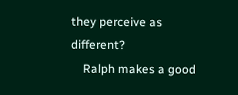they perceive as different?
    Ralph makes a good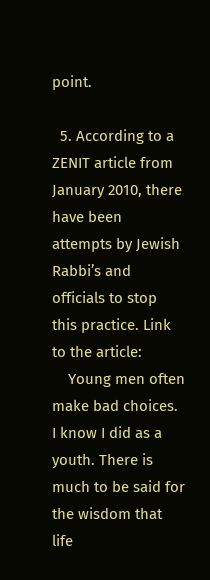point.

  5. According to a ZENIT article from January 2010, there have been attempts by Jewish Rabbi’s and officials to stop this practice. Link to the article:
    Young men often make bad choices. I know I did as a youth. There is much to be said for the wisdom that life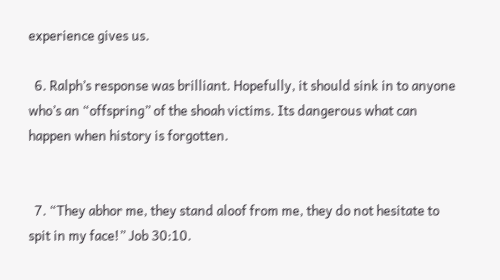experience gives us.

  6. Ralph’s response was brilliant. Hopefully, it should sink in to anyone who’s an “offspring” of the shoah victims. Its dangerous what can happen when history is forgotten.


  7. “They abhor me, they stand aloof from me, they do not hesitate to spit in my face!” Job 30:10.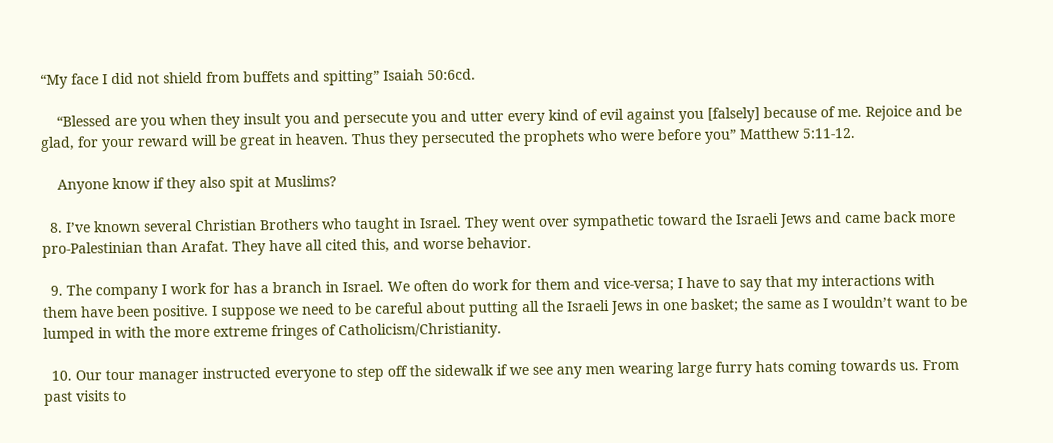“My face I did not shield from buffets and spitting” Isaiah 50:6cd.

    “Blessed are you when they insult you and persecute you and utter every kind of evil against you [falsely] because of me. Rejoice and be glad, for your reward will be great in heaven. Thus they persecuted the prophets who were before you” Matthew 5:11-12.

    Anyone know if they also spit at Muslims?

  8. I’ve known several Christian Brothers who taught in Israel. They went over sympathetic toward the Israeli Jews and came back more pro-Palestinian than Arafat. They have all cited this, and worse behavior.

  9. The company I work for has a branch in Israel. We often do work for them and vice-versa; I have to say that my interactions with them have been positive. I suppose we need to be careful about putting all the Israeli Jews in one basket; the same as I wouldn’t want to be lumped in with the more extreme fringes of Catholicism/Christianity.

  10. Our tour manager instructed everyone to step off the sidewalk if we see any men wearing large furry hats coming towards us. From past visits to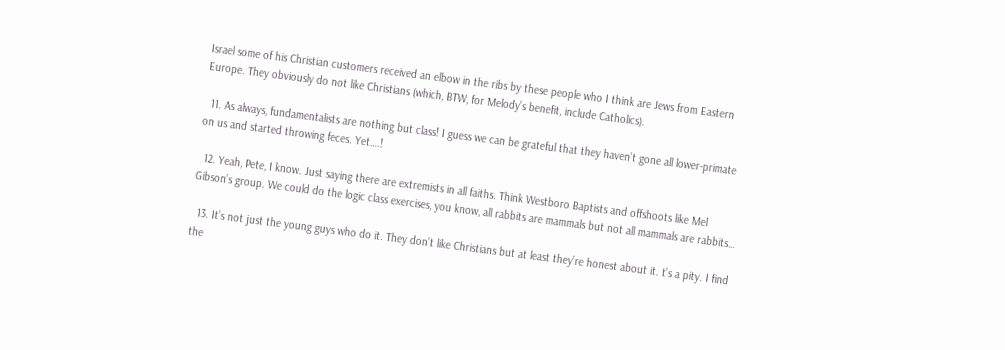Israel some of his Christian customers received an elbow in the ribs by these people who I think are Jews from Eastern Europe. They obviously do not like Christians (which, BTW, for Melody’s benefit, include Catholics).

  11. As always, fundamentalists are nothing but class! I guess we can be grateful that they haven’t gone all lower-primate on us and started throwing feces. Yet….!

  12. Yeah, Pete, I know. Just saying there are extremists in all faiths. Think Westboro Baptists and offshoots like Mel Gibson’s group. We could do the logic class exercises, you know, all rabbits are mammals but not all mammals are rabbits…

  13. It’s not just the young guys who do it. They don’t like Christians but at least they’re honest about it. t’s a pity. I find the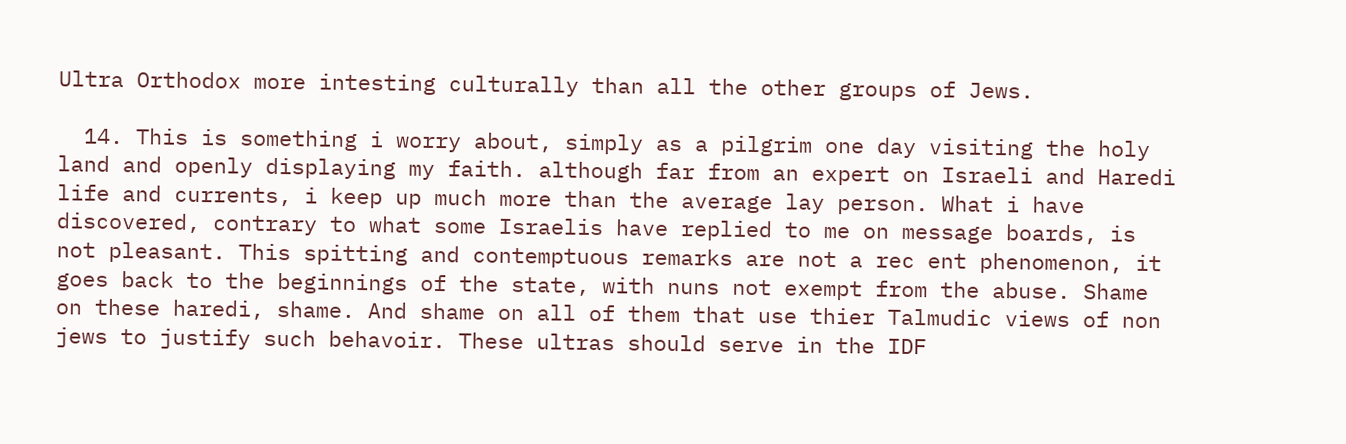Ultra Orthodox more intesting culturally than all the other groups of Jews.

  14. This is something i worry about, simply as a pilgrim one day visiting the holy land and openly displaying my faith. although far from an expert on Israeli and Haredi life and currents, i keep up much more than the average lay person. What i have discovered, contrary to what some Israelis have replied to me on message boards, is not pleasant. This spitting and contemptuous remarks are not a rec ent phenomenon, it goes back to the beginnings of the state, with nuns not exempt from the abuse. Shame on these haredi, shame. And shame on all of them that use thier Talmudic views of non jews to justify such behavoir. These ultras should serve in the IDF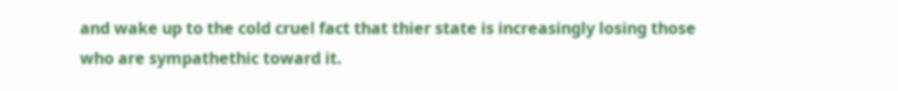and wake up to the cold cruel fact that thier state is increasingly losing those who are sympathethic toward it.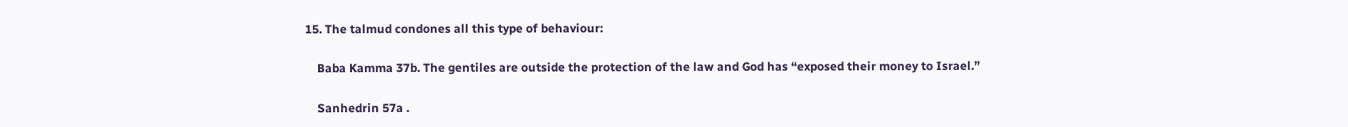15. The talmud condones all this type of behaviour:

    Baba Kamma 37b. The gentiles are outside the protection of the law and God has “exposed their money to Israel.”

    Sanhedrin 57a .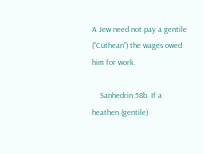A Jew need not pay a gentile (“Cuthean”) the wages owed him for work.

    Sanhedrin 58b. If a heathen (gentile)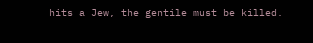hits a Jew, the gentile must be killed.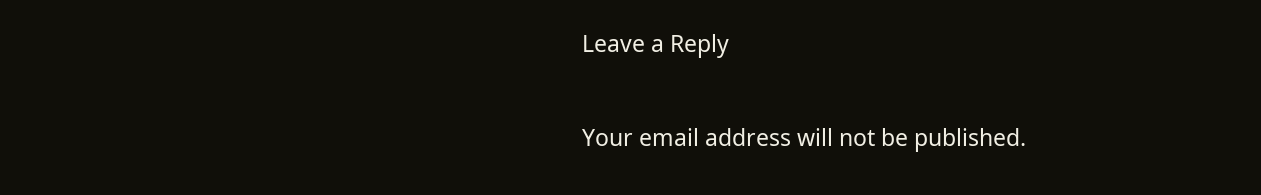Leave a Reply

Your email address will not be published.